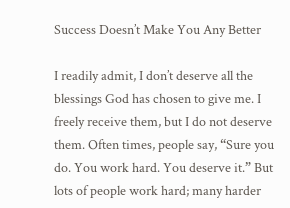Success Doesn’t Make You Any Better

I readily admit, I don’t deserve all the blessings God has chosen to give me. I freely receive them, but I do not deserve them. Often times, people say, “Sure you do. You work hard. You deserve it.” But lots of people work hard; many harder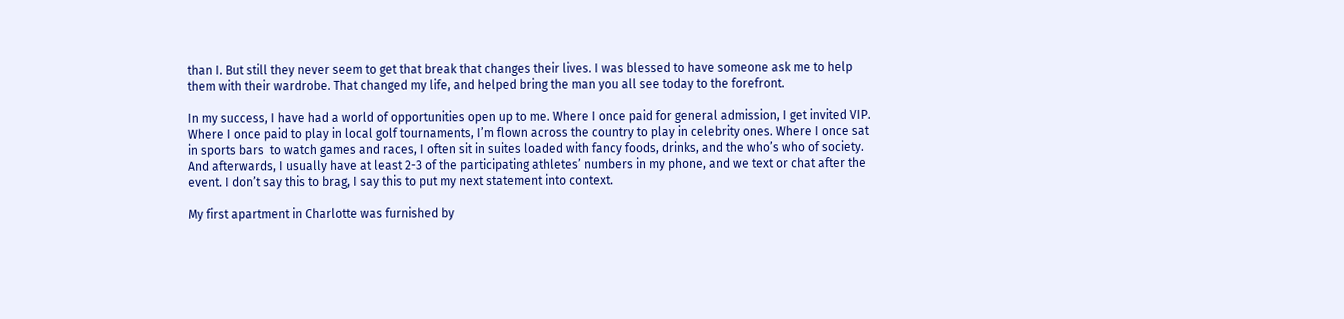than I. But still they never seem to get that break that changes their lives. I was blessed to have someone ask me to help them with their wardrobe. That changed my life, and helped bring the man you all see today to the forefront.

In my success, I have had a world of opportunities open up to me. Where I once paid for general admission, I get invited VIP. Where I once paid to play in local golf tournaments, I’m flown across the country to play in celebrity ones. Where I once sat in sports bars  to watch games and races, I often sit in suites loaded with fancy foods, drinks, and the who’s who of society. And afterwards, I usually have at least 2-3 of the participating athletes’ numbers in my phone, and we text or chat after the event. I don’t say this to brag, I say this to put my next statement into context.

My first apartment in Charlotte was furnished by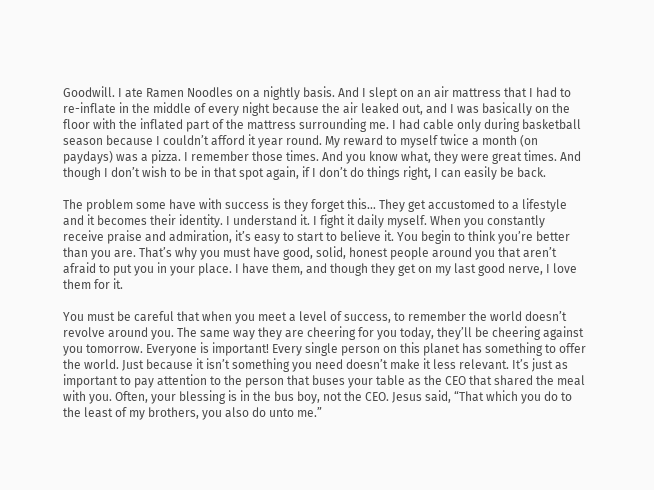Goodwill. I ate Ramen Noodles on a nightly basis. And I slept on an air mattress that I had to re-inflate in the middle of every night because the air leaked out, and I was basically on the floor with the inflated part of the mattress surrounding me. I had cable only during basketball season because I couldn’t afford it year round. My reward to myself twice a month (on paydays) was a pizza. I remember those times. And you know what, they were great times. And though I don’t wish to be in that spot again, if I don’t do things right, I can easily be back.

The problem some have with success is they forget this… They get accustomed to a lifestyle and it becomes their identity. I understand it. I fight it daily myself. When you constantly receive praise and admiration, it’s easy to start to believe it. You begin to think you’re better than you are. That’s why you must have good, solid, honest people around you that aren’t afraid to put you in your place. I have them, and though they get on my last good nerve, I love them for it.

You must be careful that when you meet a level of success, to remember the world doesn’t revolve around you. The same way they are cheering for you today, they’ll be cheering against you tomorrow. Everyone is important! Every single person on this planet has something to offer the world. Just because it isn’t something you need doesn’t make it less relevant. It’s just as important to pay attention to the person that buses your table as the CEO that shared the meal with you. Often, your blessing is in the bus boy, not the CEO. Jesus said, “That which you do to the least of my brothers, you also do unto me.”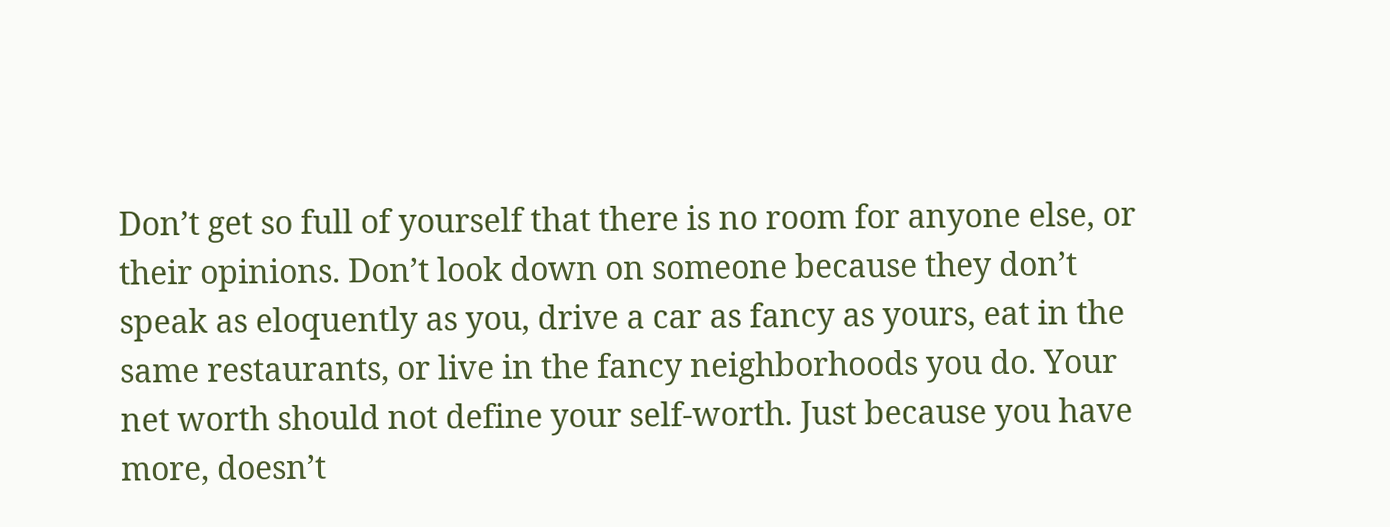Don’t get so full of yourself that there is no room for anyone else, or their opinions. Don’t look down on someone because they don’t speak as eloquently as you, drive a car as fancy as yours, eat in the same restaurants, or live in the fancy neighborhoods you do. Your net worth should not define your self-worth. Just because you have more, doesn’t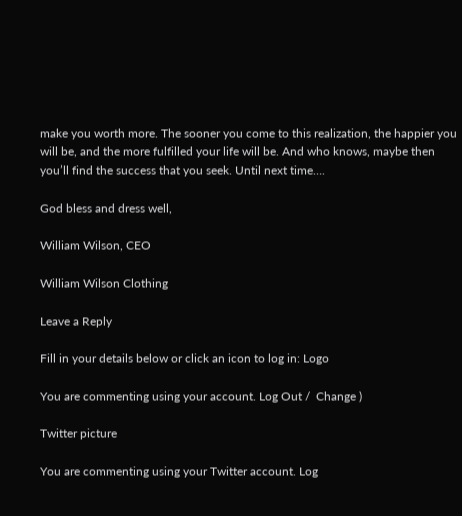make you worth more. The sooner you come to this realization, the happier you will be, and the more fulfilled your life will be. And who knows, maybe then you’ll find the success that you seek. Until next time….

God bless and dress well,

William Wilson, CEO

William Wilson Clothing

Leave a Reply

Fill in your details below or click an icon to log in: Logo

You are commenting using your account. Log Out /  Change )

Twitter picture

You are commenting using your Twitter account. Log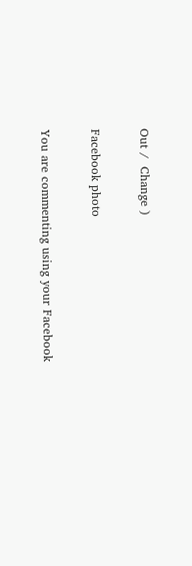Out /  Change )

Facebook photo

You are commenting using your Facebook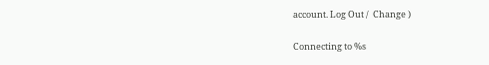account. Log Out /  Change )

Connecting to %s